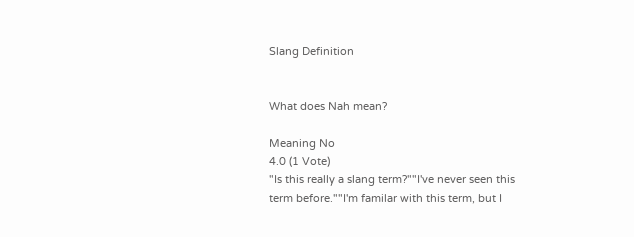Slang Definition


What does Nah mean?

Meaning No
4.0 (1 Vote)
"Is this really a slang term?""I've never seen this term before.""I'm familar with this term, but I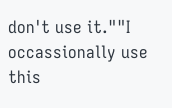don't use it.""I occassionally use this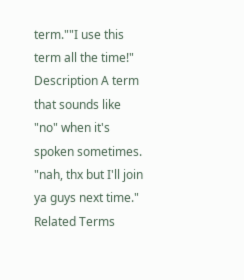term.""I use this term all the time!"
Description A term that sounds like "no" when it's spoken sometimes.
"nah, thx but I'll join ya guys next time."
Related Terms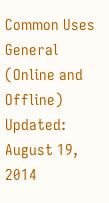Common Uses General (Online and Offline)
Updated: August 19, 2014